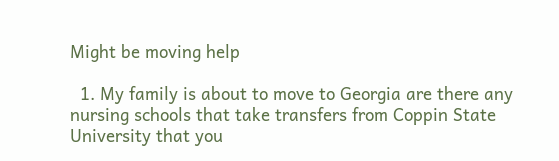Might be moving help

  1. My family is about to move to Georgia are there any nursing schools that take transfers from Coppin State University that you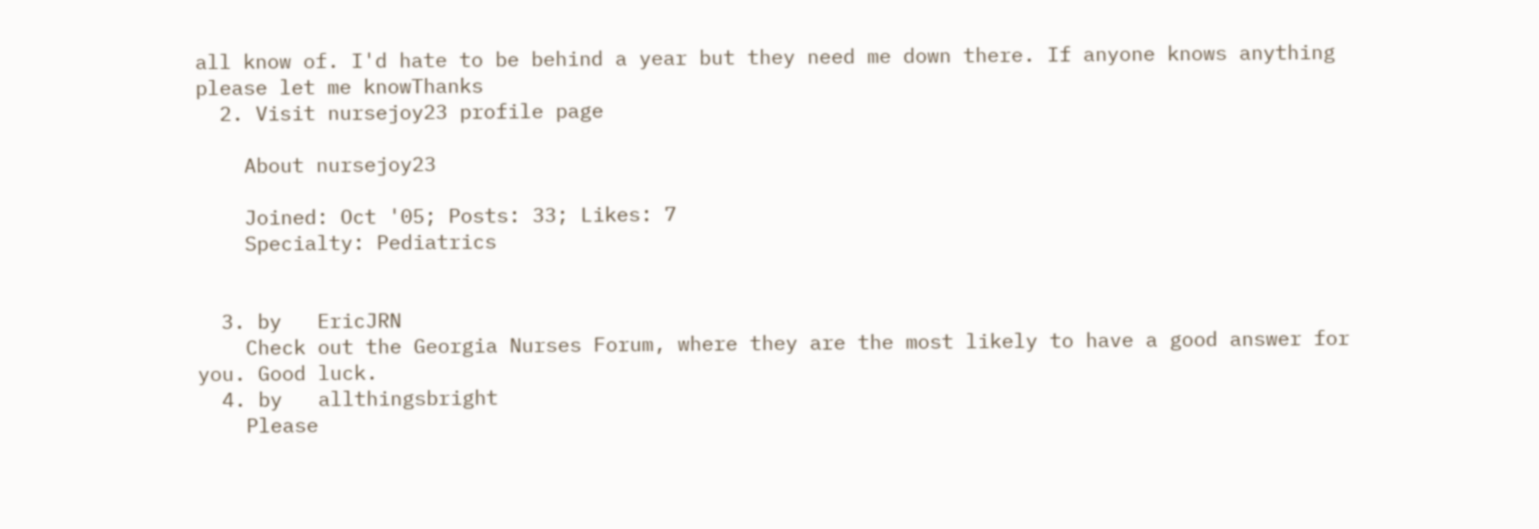all know of. I'd hate to be behind a year but they need me down there. If anyone knows anything please let me knowThanks
  2. Visit nursejoy23 profile page

    About nursejoy23

    Joined: Oct '05; Posts: 33; Likes: 7
    Specialty: Pediatrics


  3. by   EricJRN
    Check out the Georgia Nurses Forum, where they are the most likely to have a good answer for you. Good luck.
  4. by   allthingsbright
    Please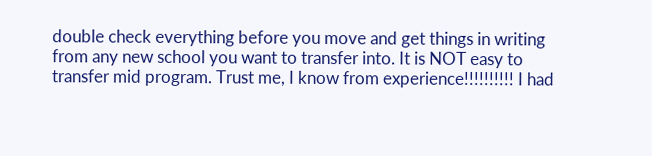double check everything before you move and get things in writing from any new school you want to transfer into. It is NOT easy to transfer mid program. Trust me, I know from experience!!!!!!!!!! I had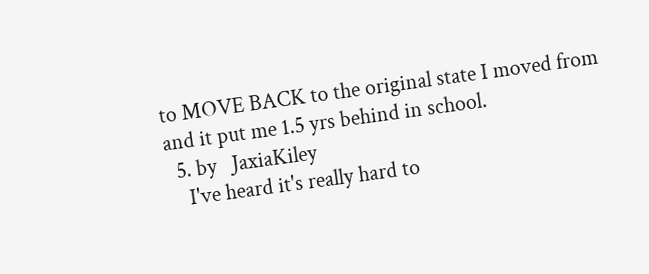to MOVE BACK to the original state I moved from and it put me 1.5 yrs behind in school.
  5. by   JaxiaKiley
    I've heard it's really hard to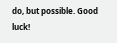do, but possible. Good luck!